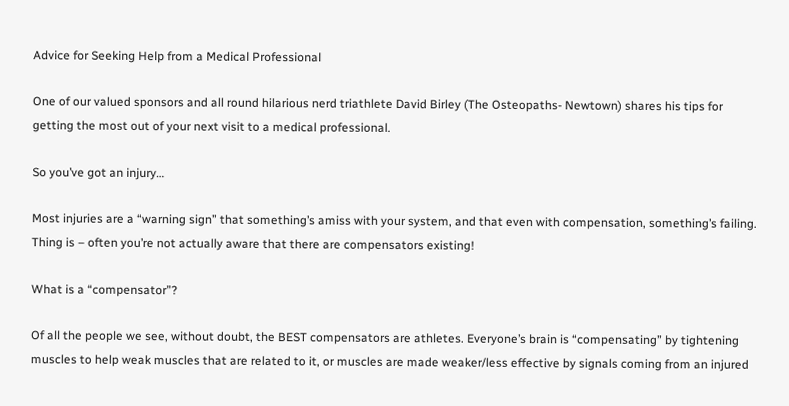Advice for Seeking Help from a Medical Professional

One of our valued sponsors and all round hilarious nerd triathlete David Birley (The Osteopaths- Newtown) shares his tips for getting the most out of your next visit to a medical professional.

So you’ve got an injury…

Most injuries are a “warning sign” that something’s amiss with your system, and that even with compensation, something’s failing. Thing is – often you’re not actually aware that there are compensators existing!

What is a “compensator”?

Of all the people we see, without doubt, the BEST compensators are athletes. Everyone’s brain is “compensating” by tightening muscles to help weak muscles that are related to it, or muscles are made weaker/less effective by signals coming from an injured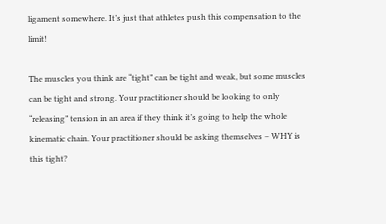ligament somewhere. It’s just that athletes push this compensation to the limit!

The muscles you think are “tight” can be tight and weak, but some muscles can be tight and strong. Your practitioner should be looking to only “releasing” tension in an area if they think it’s going to help the whole kinematic chain. Your practitioner should be asking themselves – WHY is this tight?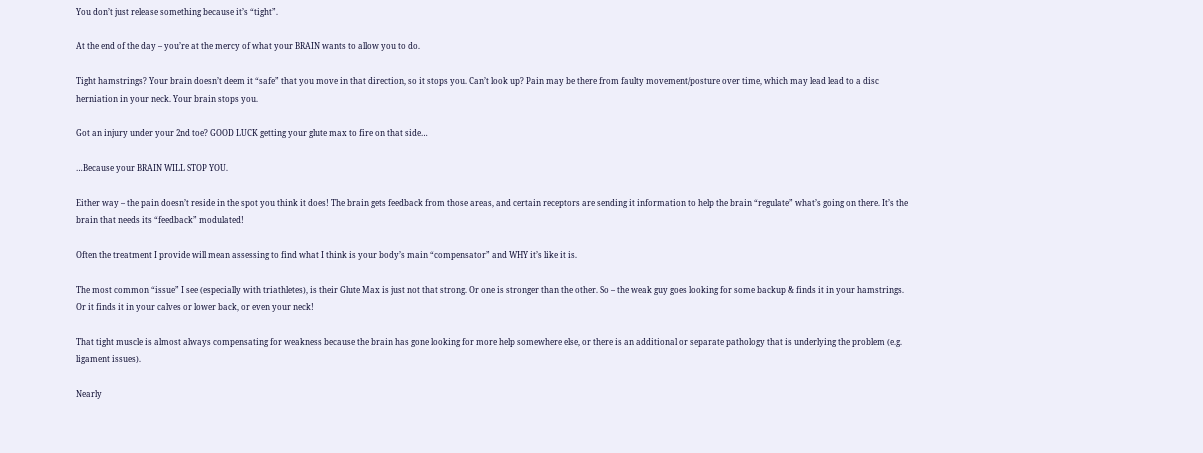You don’t just release something because it’s “tight”.

At the end of the day – you’re at the mercy of what your BRAIN wants to allow you to do.

Tight hamstrings? Your brain doesn’t deem it “safe” that you move in that direction, so it stops you. Can’t look up? Pain may be there from faulty movement/posture over time, which may lead lead to a disc herniation in your neck. Your brain stops you.

Got an injury under your 2nd toe? GOOD LUCK getting your glute max to fire on that side…

…Because your BRAIN WILL STOP YOU.

Either way – the pain doesn’t reside in the spot you think it does! The brain gets feedback from those areas, and certain receptors are sending it information to help the brain “regulate” what’s going on there. It’s the brain that needs its “feedback” modulated!

Often the treatment I provide will mean assessing to find what I think is your body’s main “compensator” and WHY it’s like it is.

The most common “issue” I see (especially with triathletes), is their Glute Max is just not that strong. Or one is stronger than the other. So – the weak guy goes looking for some backup & finds it in your hamstrings. Or it finds it in your calves or lower back, or even your neck!

That tight muscle is almost always compensating for weakness because the brain has gone looking for more help somewhere else, or there is an additional or separate pathology that is underlying the problem (e.g. ligament issues).

Nearly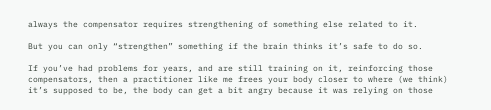always the compensator requires strengthening of something else related to it.

But you can only “strengthen” something if the brain thinks it’s safe to do so.

If you’ve had problems for years, and are still training on it, reinforcing those compensators, then a practitioner like me frees your body closer to where (we think) it’s supposed to be, the body can get a bit angry because it was relying on those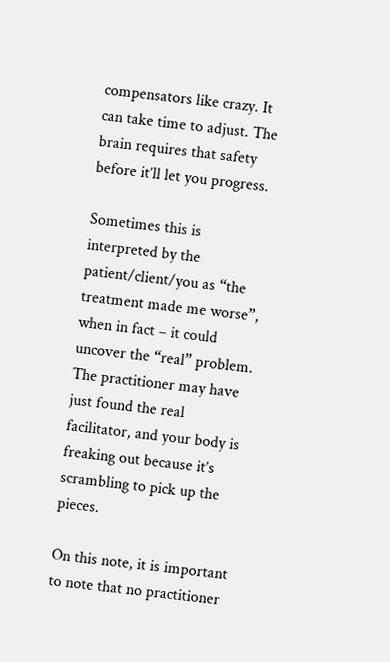compensators like crazy. It can take time to adjust. The brain requires that safety before it’ll let you progress.

Sometimes this is interpreted by the patient/client/you as “the treatment made me worse”, when in fact – it could uncover the “real” problem. The practitioner may have just found the real facilitator, and your body is freaking out because it’s scrambling to pick up the pieces.

On this note, it is important to note that no practitioner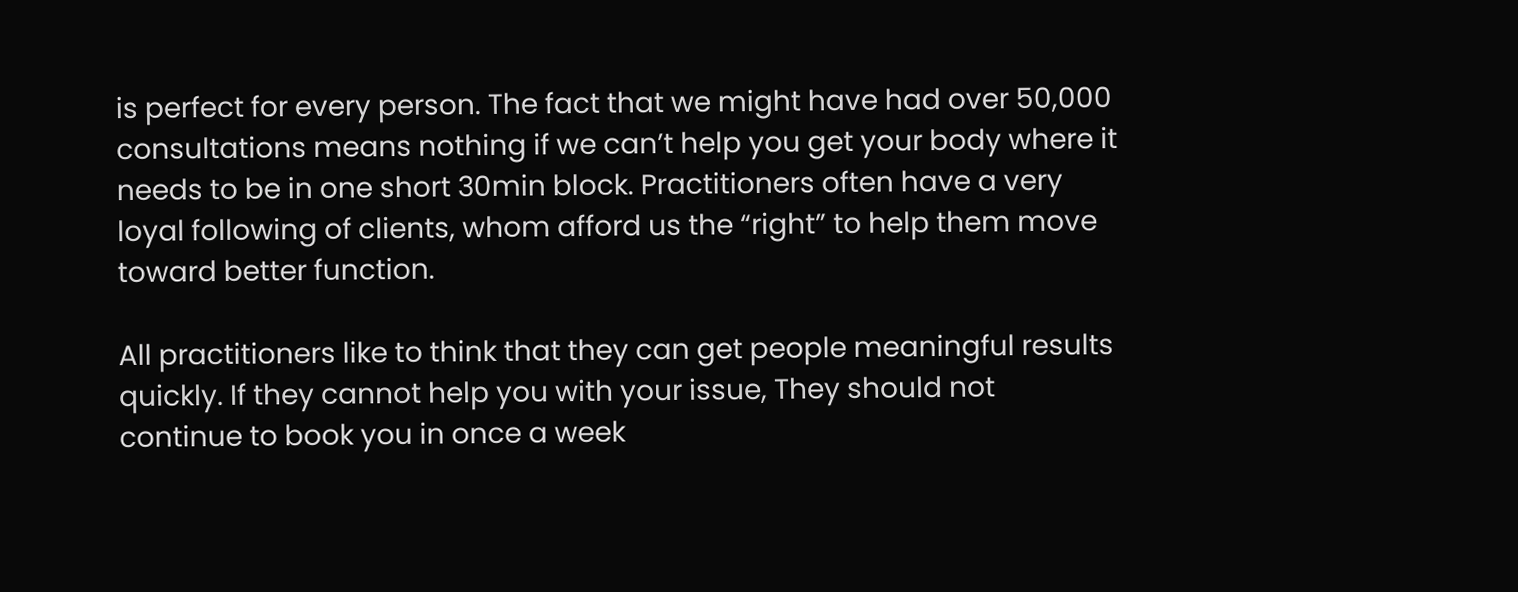is perfect for every person. The fact that we might have had over 50,000 consultations means nothing if we can’t help you get your body where it needs to be in one short 30min block. Practitioners often have a very loyal following of clients, whom afford us the “right” to help them move toward better function.

All practitioners like to think that they can get people meaningful results quickly. If they cannot help you with your issue, They should not continue to book you in once a week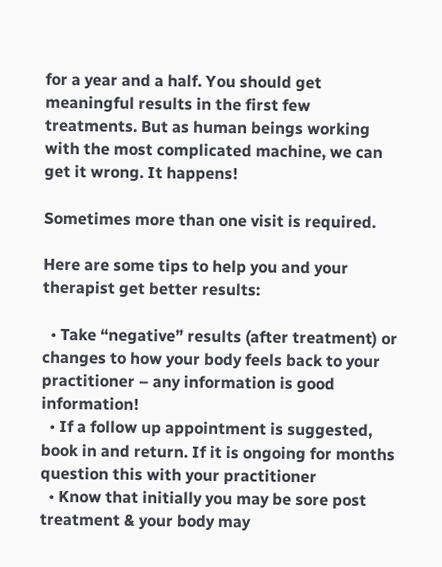for a year and a half. You should get meaningful results in the first few treatments. But as human beings working with the most complicated machine, we can get it wrong. It happens!

Sometimes more than one visit is required.

Here are some tips to help you and your therapist get better results:

  • Take “negative” results (after treatment) or changes to how your body feels back to your practitioner – any information is good information!
  • If a follow up appointment is suggested, book in and return. If it is ongoing for months question this with your practitioner
  • Know that initially you may be sore post treatment & your body may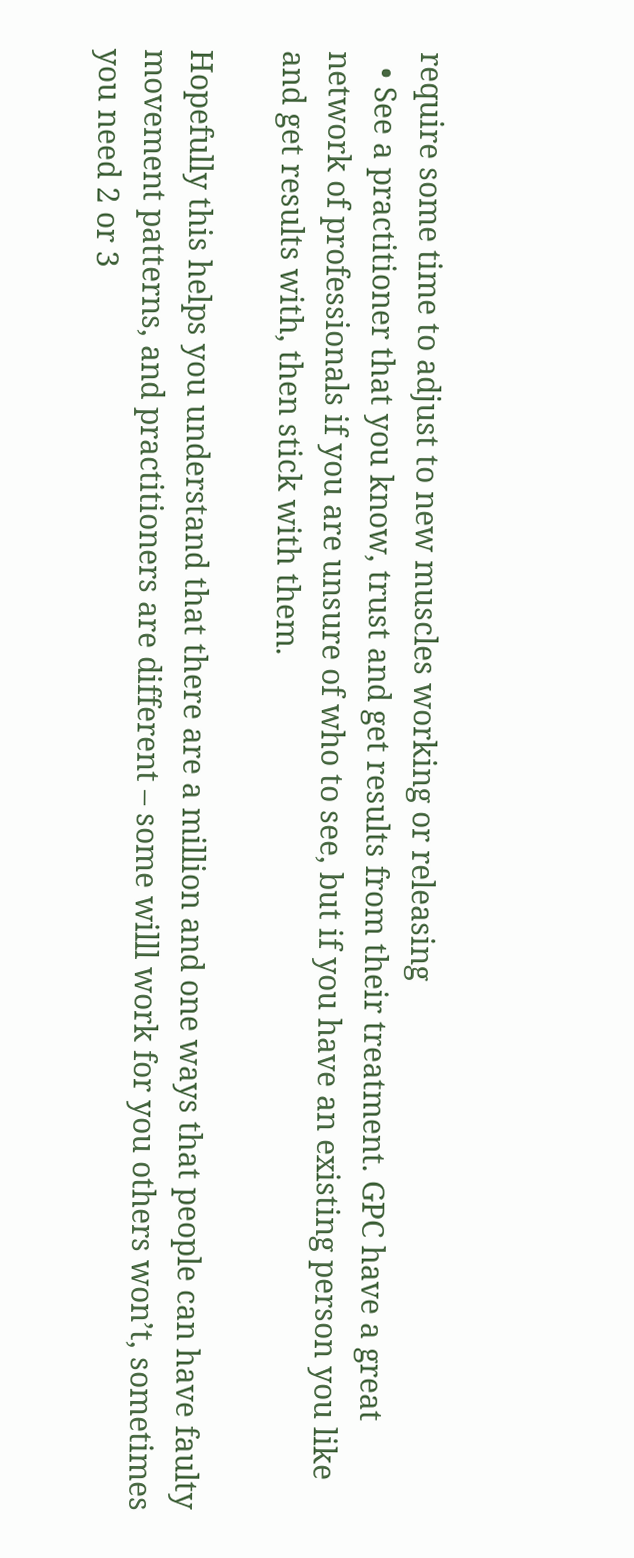require some time to adjust to new muscles working or releasing
  • See a practitioner that you know, trust and get results from their treatment. GPC have a great network of professionals if you are unsure of who to see, but if you have an existing person you like and get results with, then stick with them.

Hopefully this helps you understand that there are a million and one ways that people can have faulty movement patterns, and practitioners are different – some willl work for you others won’t, sometimes you need 2 or 3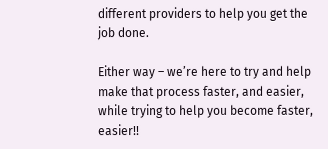different providers to help you get the job done.

Either way – we’re here to try and help make that process faster, and easier, while trying to help you become faster, easier!!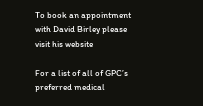To book an appointment with David Birley please visit his website

For a list of all of GPC’s preferred medical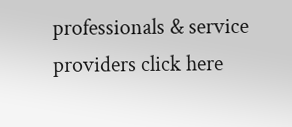professionals & service providers click here